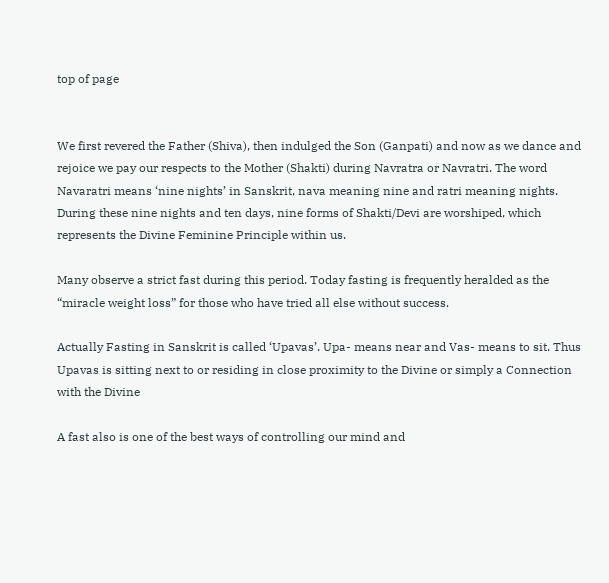top of page


We first revered the Father (Shiva), then indulged the Son (Ganpati) and now as we dance and rejoice we pay our respects to the Mother (Shakti) during Navratra or Navratri. The word Navaratri means ‘nine nights’ in Sanskrit, nava meaning nine and ratri meaning nights. During these nine nights and ten days, nine forms of Shakti/Devi are worshiped, which represents the Divine Feminine Principle within us.

Many observe a strict fast during this period. Today fasting is frequently heralded as the “miracle weight loss” for those who have tried all else without success.

Actually Fasting in Sanskrit is called ‘Upavas’. Upa- means near and Vas- means to sit. Thus Upavas is sitting next to or residing in close proximity to the Divine or simply a Connection with the Divine

A fast also is one of the best ways of controlling our mind and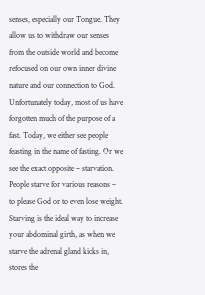senses, especially our Tongue. They allow us to withdraw our senses from the outside world and become refocused on our own inner divine nature and our connection to God. Unfortunately today, most of us have forgotten much of the purpose of a fast. Today, we either see people feasting in the name of fasting. Or we see the exact opposite – starvation. People starve for various reasons – to please God or to even lose weight. Starving is the ideal way to increase your abdominal girth, as when we starve the adrenal gland kicks in, stores the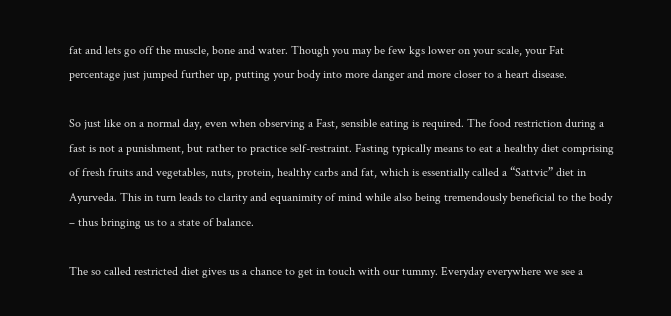fat and lets go off the muscle, bone and water. Though you may be few kgs lower on your scale, your Fat percentage just jumped further up, putting your body into more danger and more closer to a heart disease.

So just like on a normal day, even when observing a Fast, sensible eating is required. The food restriction during a fast is not a punishment, but rather to practice self-restraint. Fasting typically means to eat a healthy diet comprising of fresh fruits and vegetables, nuts, protein, healthy carbs and fat, which is essentially called a “Sattvic” diet in Ayurveda. This in turn leads to clarity and equanimity of mind while also being tremendously beneficial to the body – thus bringing us to a state of balance.

The so called restricted diet gives us a chance to get in touch with our tummy. Everyday everywhere we see a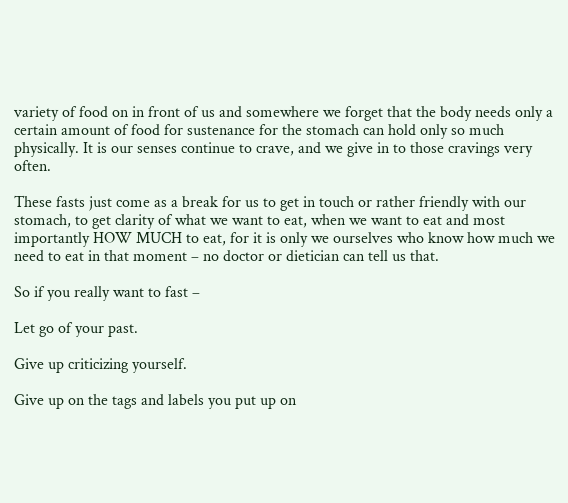variety of food on in front of us and somewhere we forget that the body needs only a certain amount of food for sustenance for the stomach can hold only so much physically. It is our senses continue to crave, and we give in to those cravings very often.

These fasts just come as a break for us to get in touch or rather friendly with our stomach, to get clarity of what we want to eat, when we want to eat and most importantly HOW MUCH to eat, for it is only we ourselves who know how much we need to eat in that moment – no doctor or dietician can tell us that.

So if you really want to fast –

Let go of your past.

Give up criticizing yourself.

Give up on the tags and labels you put up on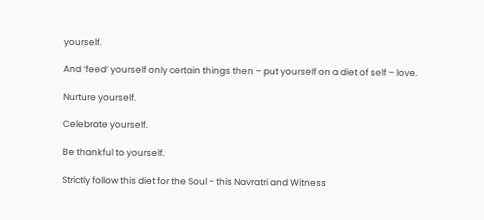yourself.

And ‘feed’ yourself only certain things then – put yourself on a diet of self – love.

Nurture yourself.

Celebrate yourself.

Be thankful to yourself.

Strictly follow this diet for the Soul - this Navratri and Witness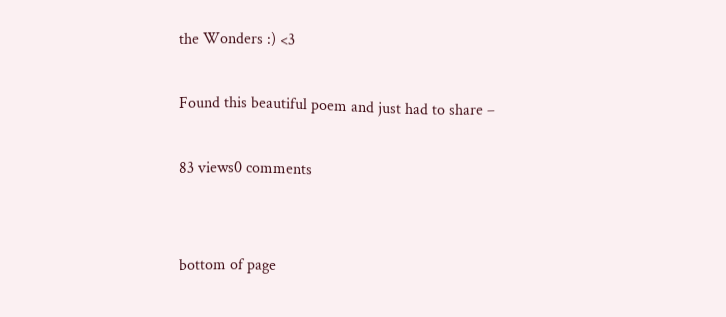the Wonders :) <3

Found this beautiful poem and just had to share –

83 views0 comments


bottom of page